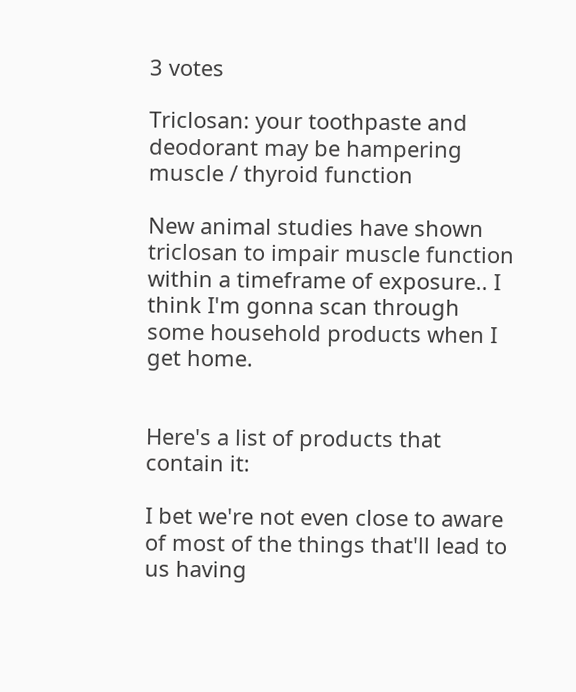3 votes

Triclosan: your toothpaste and deodorant may be hampering muscle / thyroid function

New animal studies have shown triclosan to impair muscle function within a timeframe of exposure.. I think I'm gonna scan through some household products when I get home.


Here's a list of products that contain it:

I bet we're not even close to aware of most of the things that'll lead to us having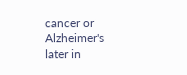cancer or Alzheimer's later in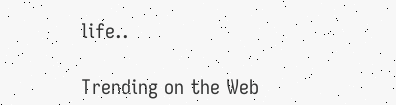life..

Trending on the Web